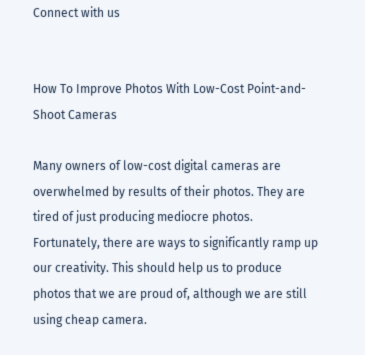Connect with us


How To Improve Photos With Low-Cost Point-and-Shoot Cameras

Many owners of low-cost digital cameras are overwhelmed by results of their photos. They are tired of just producing mediocre photos. Fortunately, there are ways to significantly ramp up our creativity. This should help us to produce photos that we are proud of, although we are still using cheap camera.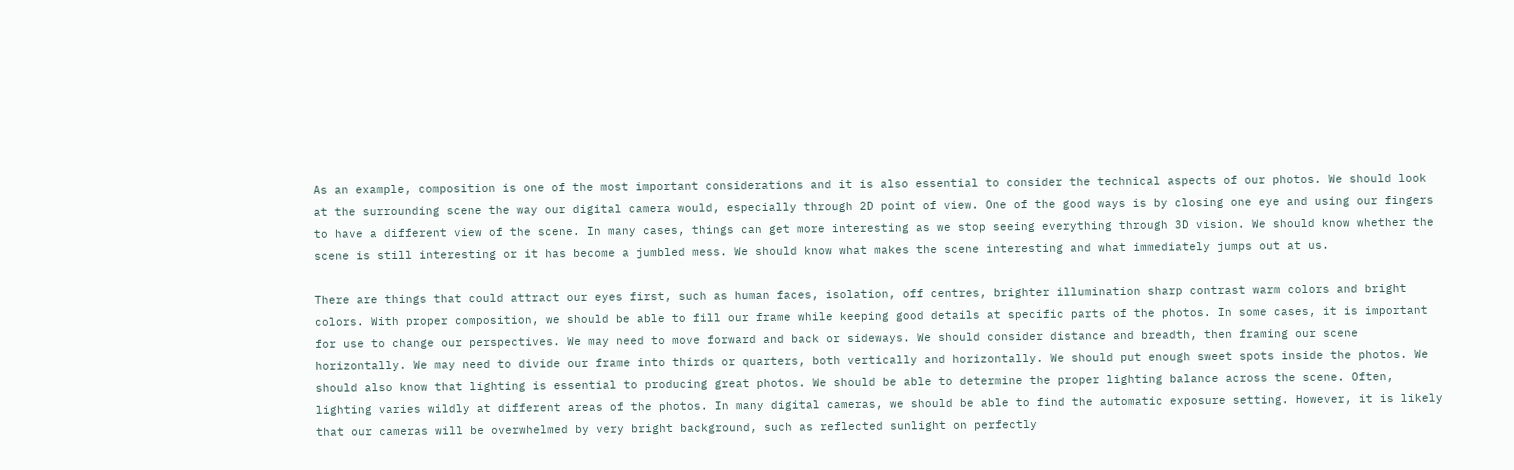As an example, composition is one of the most important considerations and it is also essential to consider the technical aspects of our photos. We should look at the surrounding scene the way our digital camera would, especially through 2D point of view. One of the good ways is by closing one eye and using our fingers to have a different view of the scene. In many cases, things can get more interesting as we stop seeing everything through 3D vision. We should know whether the scene is still interesting or it has become a jumbled mess. We should know what makes the scene interesting and what immediately jumps out at us.

There are things that could attract our eyes first, such as human faces, isolation, off centres, brighter illumination sharp contrast warm colors and bright colors. With proper composition, we should be able to fill our frame while keeping good details at specific parts of the photos. In some cases, it is important for use to change our perspectives. We may need to move forward and back or sideways. We should consider distance and breadth, then framing our scene horizontally. We may need to divide our frame into thirds or quarters, both vertically and horizontally. We should put enough sweet spots inside the photos. We should also know that lighting is essential to producing great photos. We should be able to determine the proper lighting balance across the scene. Often, lighting varies wildly at different areas of the photos. In many digital cameras, we should be able to find the automatic exposure setting. However, it is likely that our cameras will be overwhelmed by very bright background, such as reflected sunlight on perfectly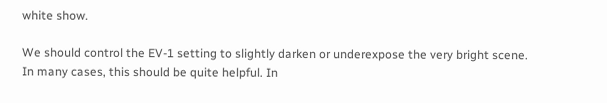white show.

We should control the EV-1 setting to slightly darken or underexpose the very bright scene. In many cases, this should be quite helpful. In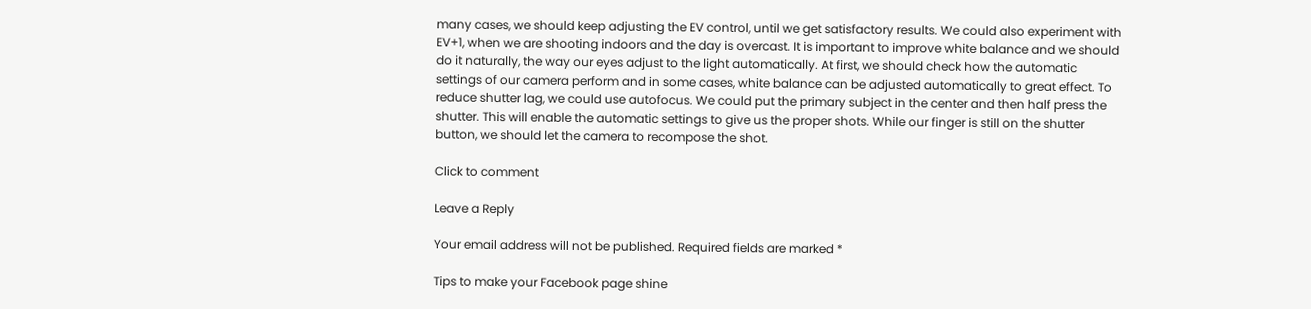many cases, we should keep adjusting the EV control, until we get satisfactory results. We could also experiment with EV+1, when we are shooting indoors and the day is overcast. It is important to improve white balance and we should do it naturally, the way our eyes adjust to the light automatically. At first, we should check how the automatic settings of our camera perform and in some cases, white balance can be adjusted automatically to great effect. To reduce shutter lag, we could use autofocus. We could put the primary subject in the center and then half press the shutter. This will enable the automatic settings to give us the proper shots. While our finger is still on the shutter button, we should let the camera to recompose the shot.

Click to comment

Leave a Reply

Your email address will not be published. Required fields are marked *

Tips to make your Facebook page shine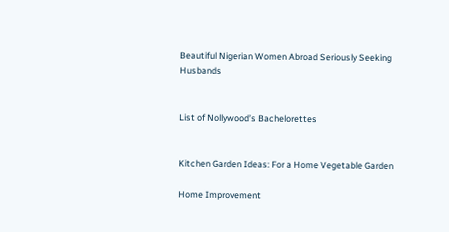Beautiful Nigerian Women Abroad Seriously Seeking Husbands


List of Nollywood’s Bachelorettes


Kitchen Garden Ideas: For a Home Vegetable Garden

Home Improvement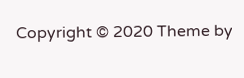Copyright © 2020 Theme by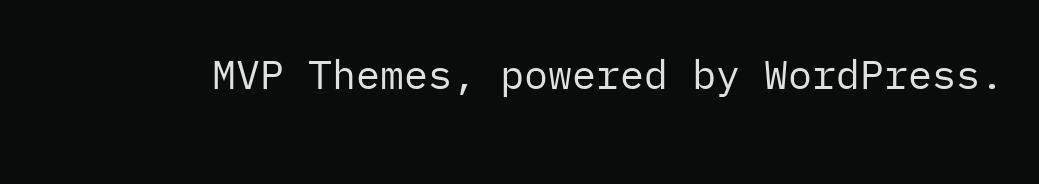MVP Themes, powered by WordPress.